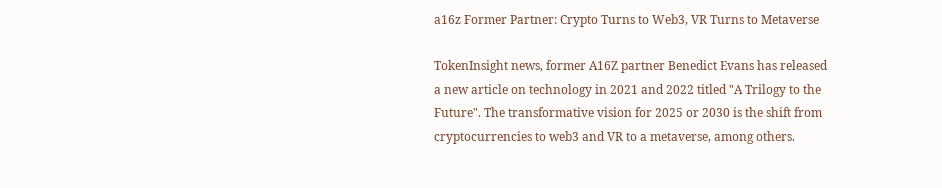a16z Former Partner: Crypto Turns to Web3, VR Turns to Metaverse

TokenInsight news, former A16Z partner Benedict Evans has released a new article on technology in 2021 and 2022 titled "A Trilogy to the Future". The transformative vision for 2025 or 2030 is the shift from cryptocurrencies to web3 and VR to a metaverse, among others.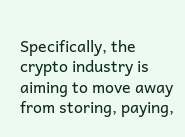Specifically, the crypto industry is aiming to move away from storing, paying,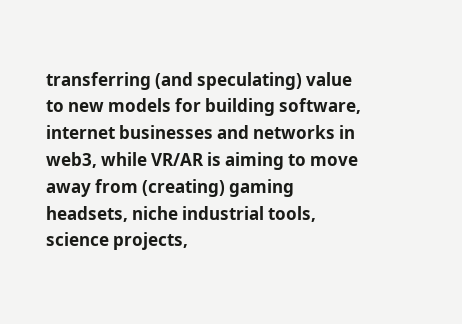transferring (and speculating) value to new models for building software, internet businesses and networks in web3, while VR/AR is aiming to move away from (creating) gaming headsets, niche industrial tools, science projects,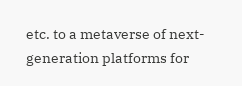etc. to a metaverse of next-generation platforms for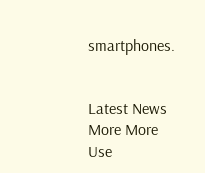smartphones.


Latest News More More
Use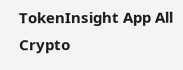TokenInsight App All Crypto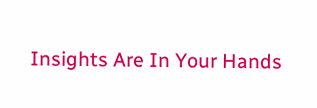Insights Are In Your Hands